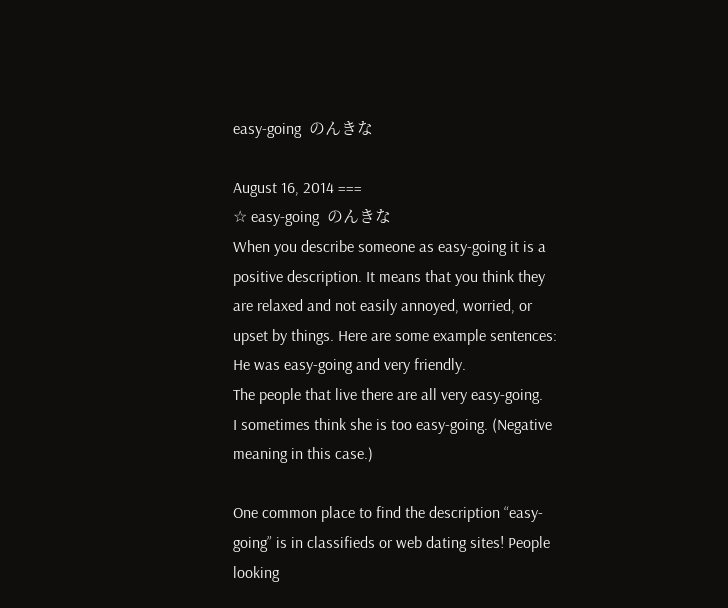easy-going  のんきな

August 16, 2014 ===
☆ easy-going  のんきな
When you describe someone as easy-going it is a positive description. It means that you think they are relaxed and not easily annoyed, worried, or upset by things. Here are some example sentences:
He was easy-going and very friendly.
The people that live there are all very easy-going.
I sometimes think she is too easy-going. (Negative meaning in this case.)

One common place to find the description “easy-going” is in classifieds or web dating sites! People looking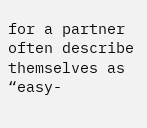for a partner often describe themselves as “easy-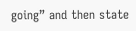going” and then state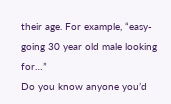their age. For example, “easy-going 30 year old male looking for…”
Do you know anyone you’d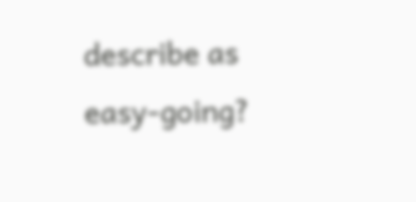describe as easy-going?